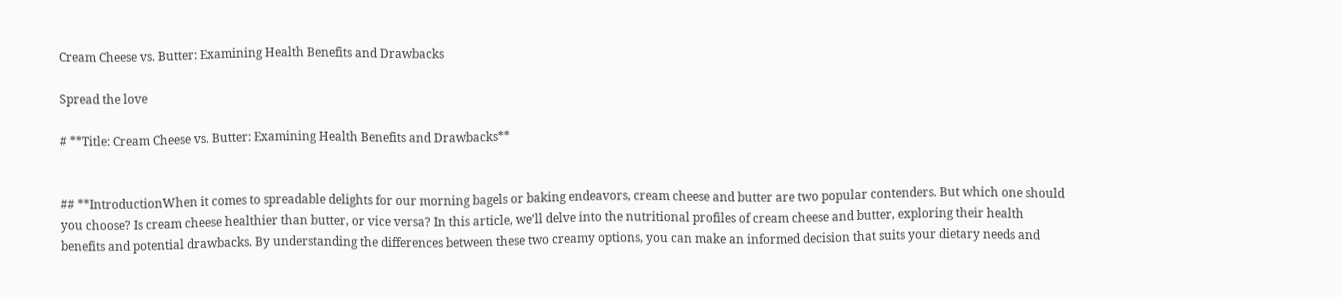Cream Cheese vs. Butter: Examining Health Benefits and Drawbacks

Spread the love

# **Title: Cream Cheese vs. Butter: Examining Health Benefits and Drawbacks**


## **IntroductionWhen it comes to spreadable delights for our morning bagels or baking endeavors, cream cheese and butter are two popular contenders. But which one should you choose? Is cream cheese healthier than butter, or vice versa? In this article, we’ll delve into the nutritional profiles of cream cheese and butter, exploring their health benefits and potential drawbacks. By understanding the differences between these two creamy options, you can make an informed decision that suits your dietary needs and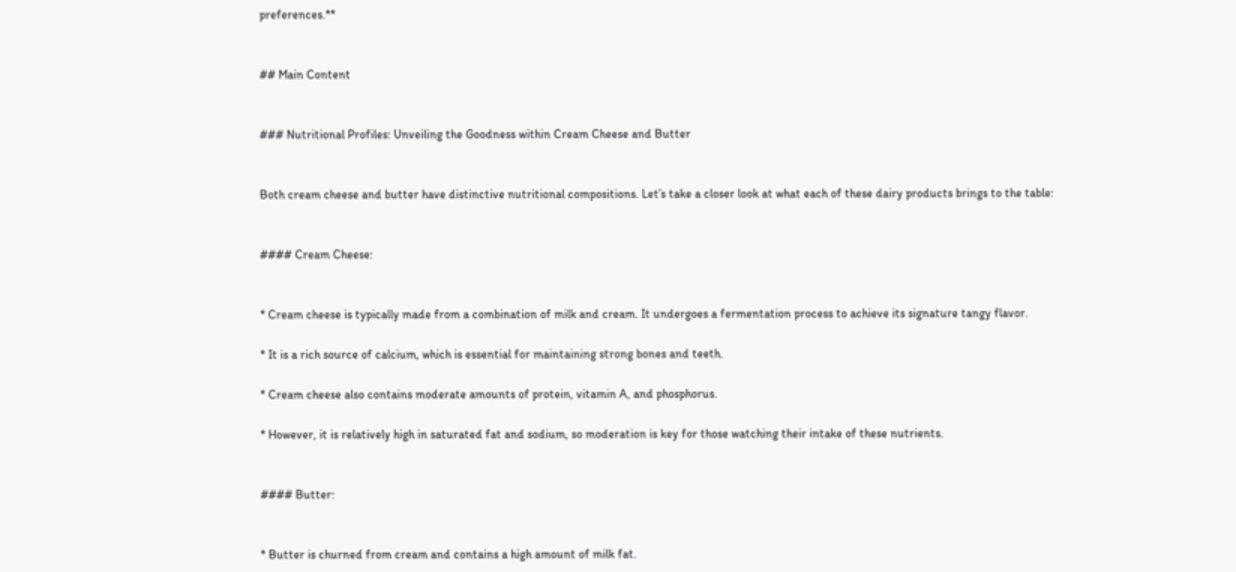preferences.**


## Main Content


### Nutritional Profiles: Unveiling the Goodness within Cream Cheese and Butter


Both cream cheese and butter have distinctive nutritional compositions. Let’s take a closer look at what each of these dairy products brings to the table:


#### Cream Cheese:


* Cream cheese is typically made from a combination of milk and cream. It undergoes a fermentation process to achieve its signature tangy flavor.

* It is a rich source of calcium, which is essential for maintaining strong bones and teeth.

* Cream cheese also contains moderate amounts of protein, vitamin A, and phosphorus.

* However, it is relatively high in saturated fat and sodium, so moderation is key for those watching their intake of these nutrients.


#### Butter:


* Butter is churned from cream and contains a high amount of milk fat.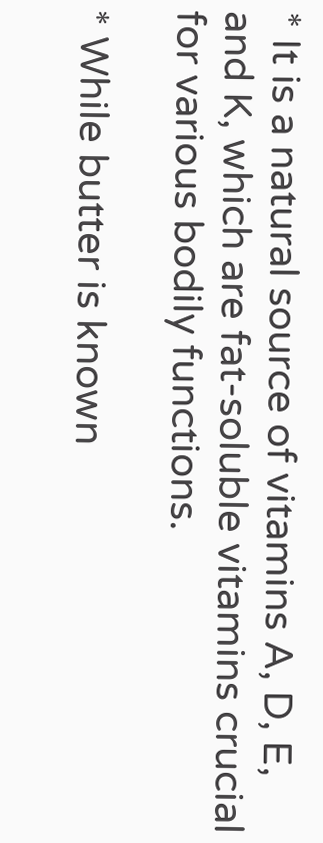* It is a natural source of vitamins A, D, E, and K, which are fat-soluble vitamins crucial for various bodily functions.

* While butter is known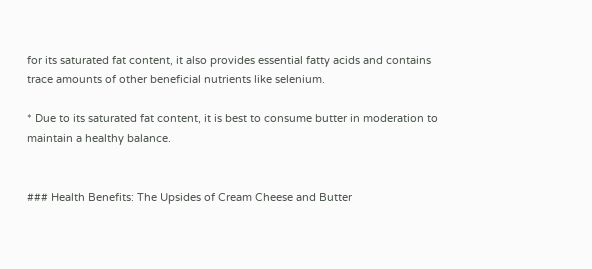for its saturated fat content, it also provides essential fatty acids and contains trace amounts of other beneficial nutrients like selenium.

* Due to its saturated fat content, it is best to consume butter in moderation to maintain a healthy balance.


### Health Benefits: The Upsides of Cream Cheese and Butter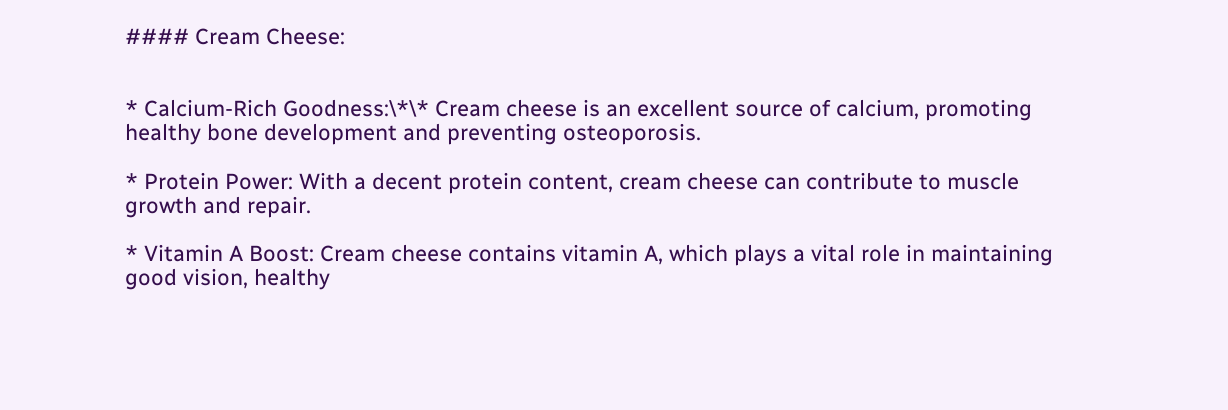#### Cream Cheese:


* Calcium-Rich Goodness:\*\* Cream cheese is an excellent source of calcium, promoting healthy bone development and preventing osteoporosis.

* Protein Power: With a decent protein content, cream cheese can contribute to muscle growth and repair.

* Vitamin A Boost: Cream cheese contains vitamin A, which plays a vital role in maintaining good vision, healthy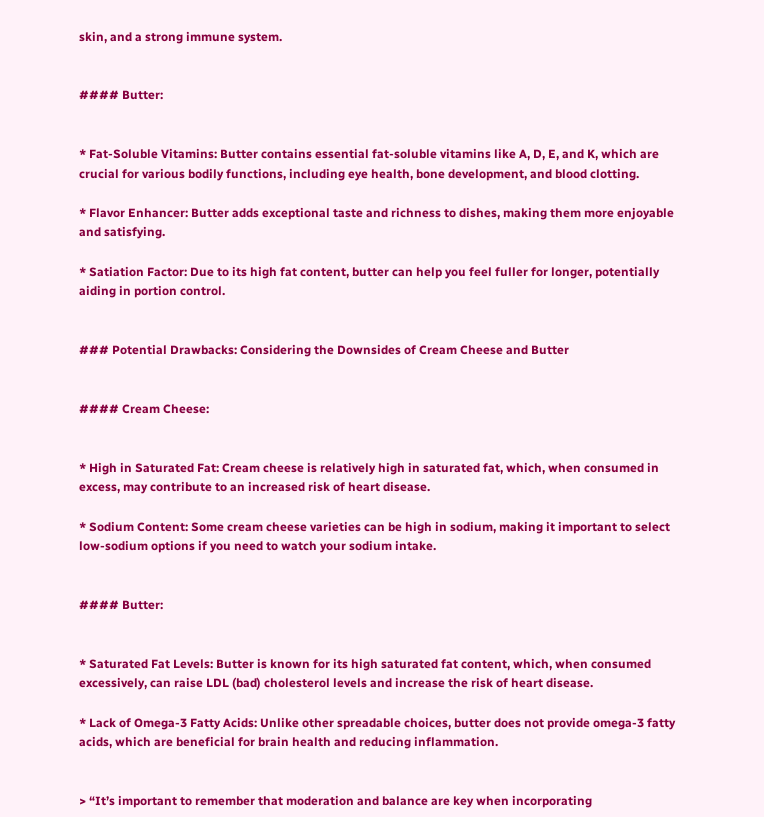skin, and a strong immune system.


#### Butter:


* Fat-Soluble Vitamins: Butter contains essential fat-soluble vitamins like A, D, E, and K, which are crucial for various bodily functions, including eye health, bone development, and blood clotting.

* Flavor Enhancer: Butter adds exceptional taste and richness to dishes, making them more enjoyable and satisfying.

* Satiation Factor: Due to its high fat content, butter can help you feel fuller for longer, potentially aiding in portion control.


### Potential Drawbacks: Considering the Downsides of Cream Cheese and Butter


#### Cream Cheese:


* High in Saturated Fat: Cream cheese is relatively high in saturated fat, which, when consumed in excess, may contribute to an increased risk of heart disease.

* Sodium Content: Some cream cheese varieties can be high in sodium, making it important to select low-sodium options if you need to watch your sodium intake.


#### Butter:


* Saturated Fat Levels: Butter is known for its high saturated fat content, which, when consumed excessively, can raise LDL (bad) cholesterol levels and increase the risk of heart disease.

* Lack of Omega-3 Fatty Acids: Unlike other spreadable choices, butter does not provide omega-3 fatty acids, which are beneficial for brain health and reducing inflammation.


> “It’s important to remember that moderation and balance are key when incorporating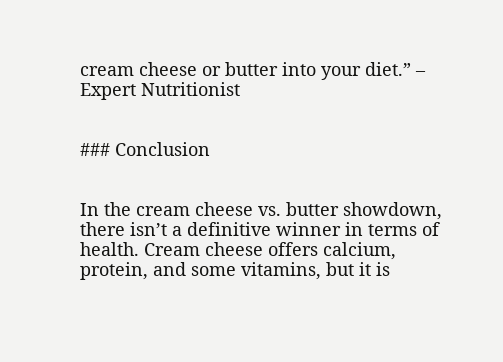cream cheese or butter into your diet.” – Expert Nutritionist


### Conclusion


In the cream cheese vs. butter showdown, there isn’t a definitive winner in terms of health. Cream cheese offers calcium, protein, and some vitamins, but it is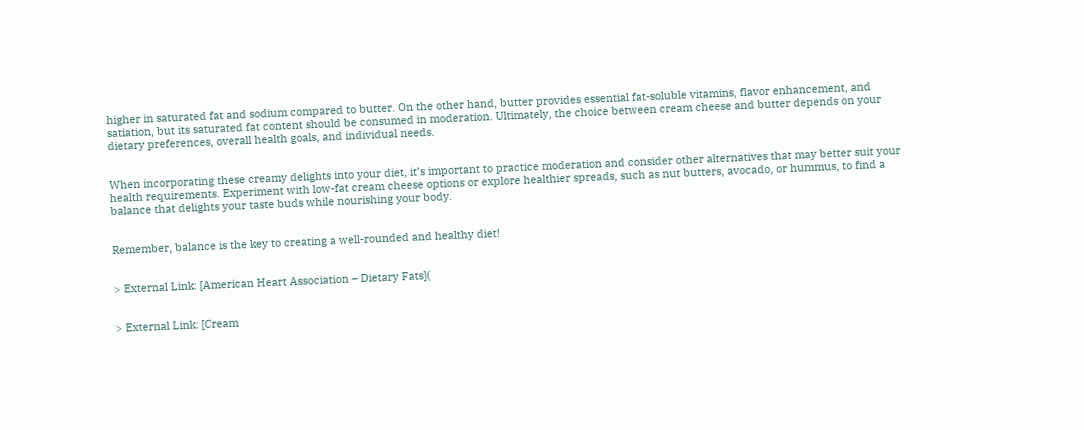higher in saturated fat and sodium compared to butter. On the other hand, butter provides essential fat-soluble vitamins, flavor enhancement, and satiation, but its saturated fat content should be consumed in moderation. Ultimately, the choice between cream cheese and butter depends on your dietary preferences, overall health goals, and individual needs.


When incorporating these creamy delights into your diet, it’s important to practice moderation and consider other alternatives that may better suit your health requirements. Experiment with low-fat cream cheese options or explore healthier spreads, such as nut butters, avocado, or hummus, to find a balance that delights your taste buds while nourishing your body.


Remember, balance is the key to creating a well-rounded and healthy diet!


> External Link: [American Heart Association – Dietary Fats](


> External Link: [Cream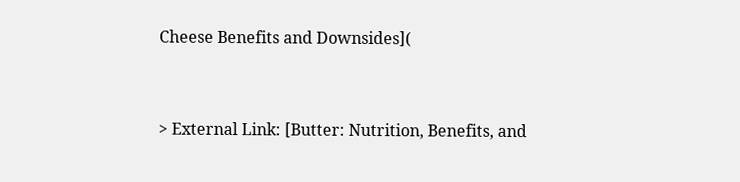Cheese Benefits and Downsides](


> External Link: [Butter: Nutrition, Benefits, and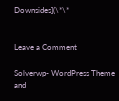Downsides](\*\*


Leave a Comment

Solverwp- WordPress Theme and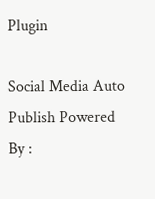Plugin

Social Media Auto Publish Powered By :